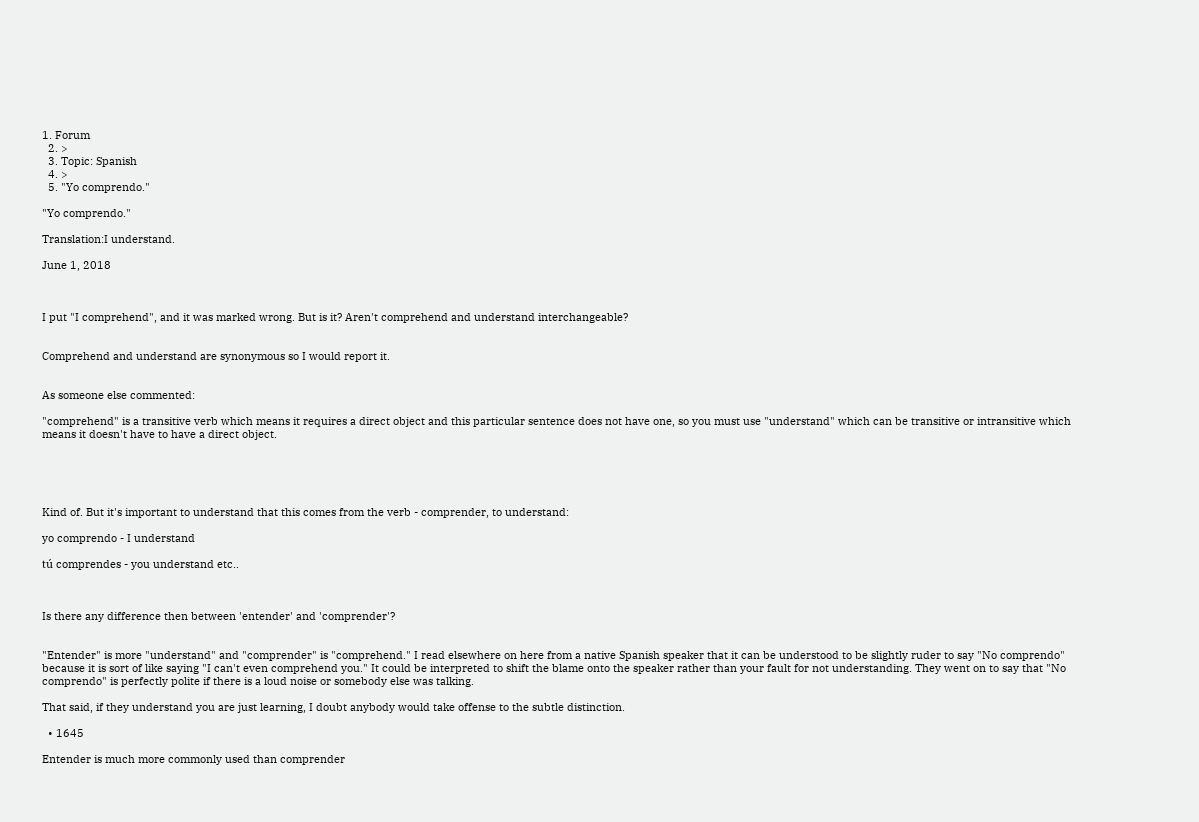1. Forum
  2. >
  3. Topic: Spanish
  4. >
  5. "Yo comprendo."

"Yo comprendo."

Translation:I understand.

June 1, 2018



I put "I comprehend", and it was marked wrong. But is it? Aren't comprehend and understand interchangeable?


Comprehend and understand are synonymous so I would report it.


As someone else commented:

"comprehend" is a transitive verb which means it requires a direct object and this particular sentence does not have one, so you must use "understand" which can be transitive or intransitive which means it doesn't have to have a direct object.





Kind of. But it's important to understand that this comes from the verb - comprender, to understand:

yo comprendo - I understand

tú comprendes - you understand etc..



Is there any difference then between 'entender' and 'comprender'?


"Entender" is more "understand" and "comprender" is "comprehend." I read elsewhere on here from a native Spanish speaker that it can be understood to be slightly ruder to say "No comprendo" because it is sort of like saying "I can't even comprehend you." It could be interpreted to shift the blame onto the speaker rather than your fault for not understanding. They went on to say that "No comprendo" is perfectly polite if there is a loud noise or somebody else was talking.

That said, if they understand you are just learning, I doubt anybody would take offense to the subtle distinction.

  • 1645

Entender is much more commonly used than comprender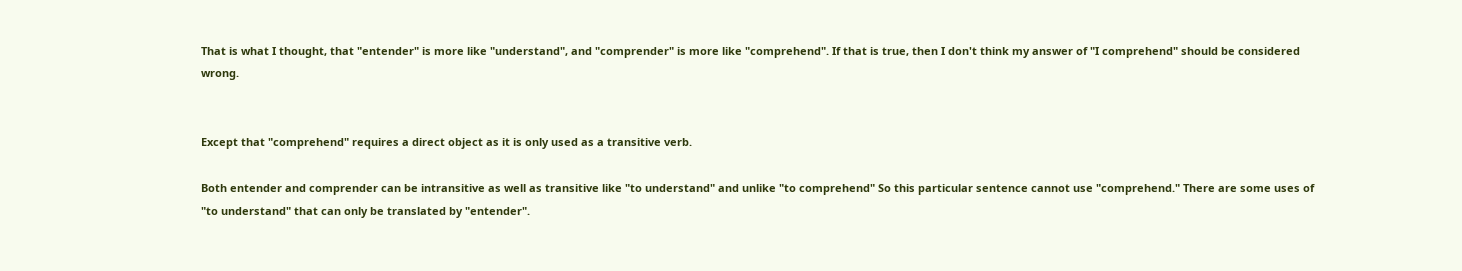That is what I thought, that "entender" is more like "understand", and "comprender" is more like "comprehend". If that is true, then I don't think my answer of "I comprehend" should be considered wrong.


Except that "comprehend" requires a direct object as it is only used as a transitive verb.

Both entender and comprender can be intransitive as well as transitive like "to understand" and unlike "to comprehend" So this particular sentence cannot use "comprehend." There are some uses of "to understand" that can only be translated by "entender".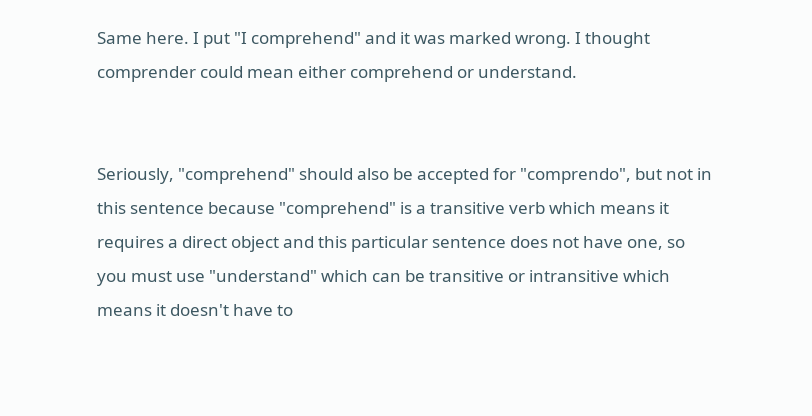Same here. I put "I comprehend" and it was marked wrong. I thought comprender could mean either comprehend or understand.


Seriously, "comprehend" should also be accepted for "comprendo", but not in this sentence because "comprehend" is a transitive verb which means it requires a direct object and this particular sentence does not have one, so you must use "understand" which can be transitive or intransitive which means it doesn't have to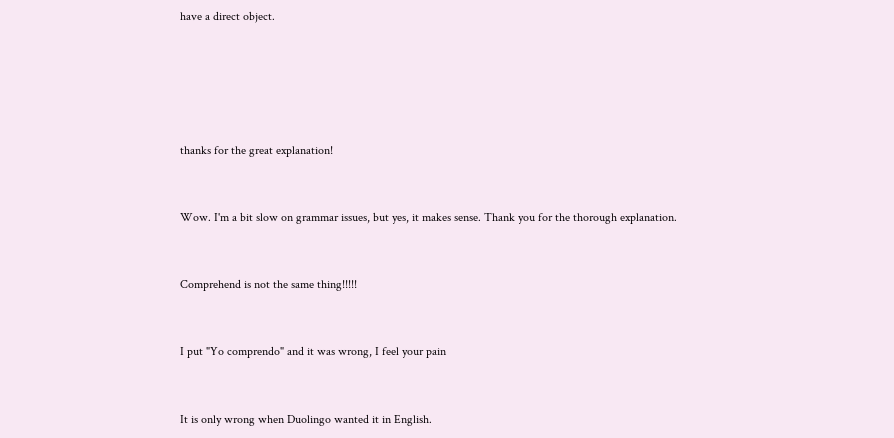have a direct object.





thanks for the great explanation!


Wow. I'm a bit slow on grammar issues, but yes, it makes sense. Thank you for the thorough explanation.


Comprehend is not the same thing!!!!!


I put "Yo comprendo" and it was wrong, I feel your pain


It is only wrong when Duolingo wanted it in English.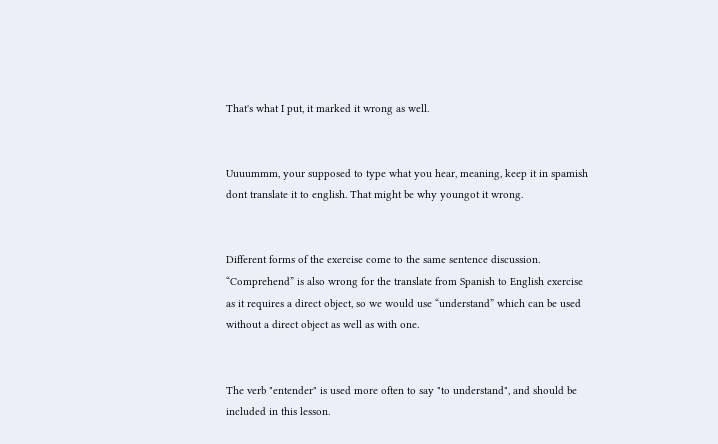That's what I put, it marked it wrong as well.


Uuuummm, your supposed to type what you hear, meaning, keep it in spamish dont translate it to english. That might be why youngot it wrong.


Different forms of the exercise come to the same sentence discussion. “Comprehend” is also wrong for the translate from Spanish to English exercise as it requires a direct object, so we would use “understand” which can be used without a direct object as well as with one.


The verb "entender" is used more often to say "to understand", and should be included in this lesson.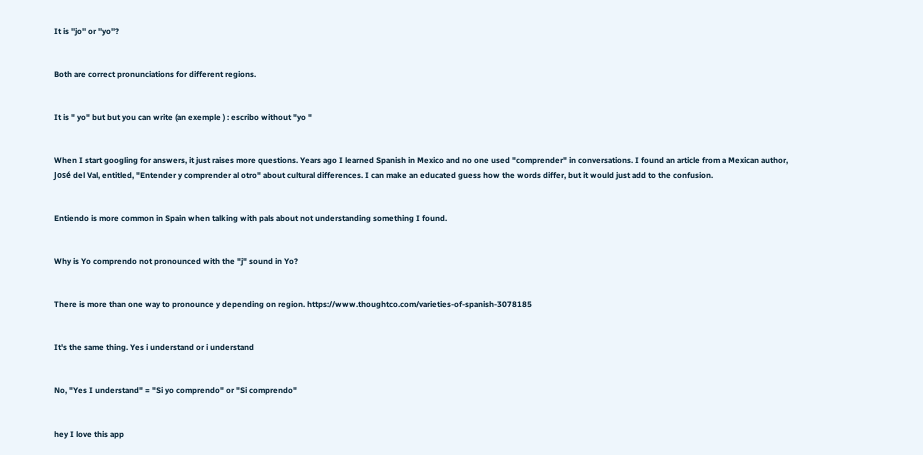It is ''jo'' or ''yo''?


Both are correct pronunciations for different regions.


It is " yo" but but you can write (an exemple ) : escribo without "yo "


When I start googling for answers, it just raises more questions. Years ago I learned Spanish in Mexico and no one used "comprender" in conversations. I found an article from a Mexican author, José del Val, entitled, "Entender y comprender al otro" about cultural differences. I can make an educated guess how the words differ, but it would just add to the confusion.


Entiendo is more common in Spain when talking with pals about not understanding something I found.


Why is Yo comprendo not pronounced with the "j" sound in Yo?


There is more than one way to pronounce y depending on region. https://www.thoughtco.com/varieties-of-spanish-3078185


It's the same thing. Yes i understand or i understand


No, "Yes I understand" = "Si yo comprendo" or "Si comprendo"


hey I love this app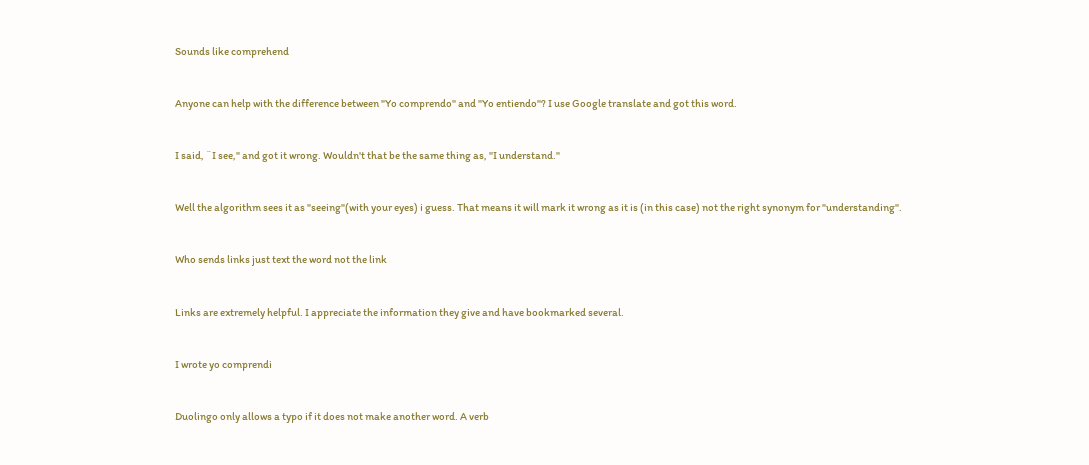Sounds like comprehend


Anyone can help with the difference between "Yo comprendo" and "Yo entiendo"? I use Google translate and got this word.


I said, ¨I see," and got it wrong. Wouldn't that be the same thing as, "I understand."


Well the algorithm sees it as "seeing"(with your eyes) i guess. That means it will mark it wrong as it is (in this case) not the right synonym for "understanding".


Who sends links just text the word not the link


Links are extremely helpful. I appreciate the information they give and have bookmarked several.


I wrote yo comprendi


Duolingo only allows a typo if it does not make another word. A verb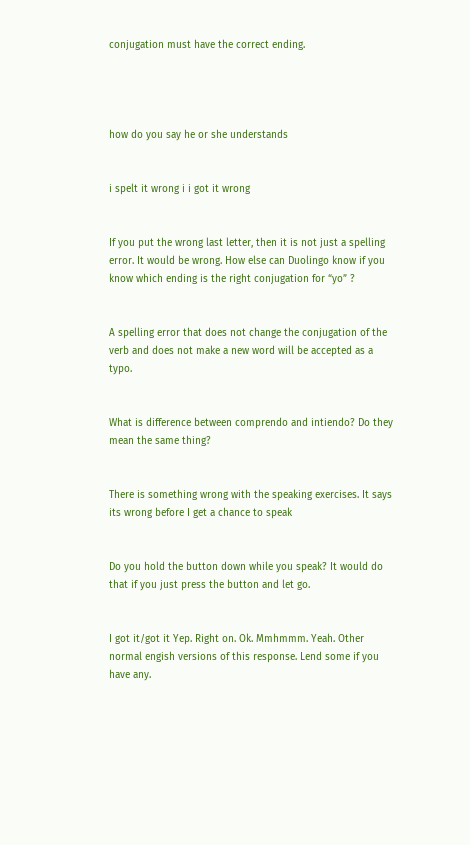conjugation must have the correct ending.




how do you say he or she understands


i spelt it wrong i i got it wrong


If you put the wrong last letter, then it is not just a spelling error. It would be wrong. How else can Duolingo know if you know which ending is the right conjugation for “yo” ?


A spelling error that does not change the conjugation of the verb and does not make a new word will be accepted as a typo.


What is difference between comprendo and intiendo? Do they mean the same thing?


There is something wrong with the speaking exercises. It says its wrong before I get a chance to speak


Do you hold the button down while you speak? It would do that if you just press the button and let go.


I got it/got it Yep. Right on. Ok. Mmhmmm. Yeah. Other normal engish versions of this response. Lend some if you have any.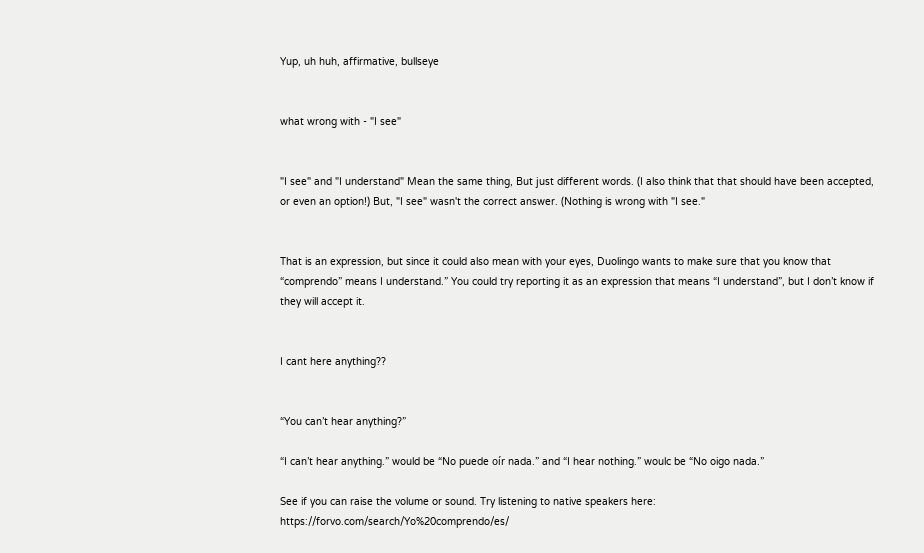Yup, uh huh, affirmative, bullseye


what wrong with - "I see"


"I see" and "I understand" Mean the same thing, But just different words. (I also think that that should have been accepted, or even an option!) But, "I see" wasn't the correct answer. (Nothing is wrong with "I see."


That is an expression, but since it could also mean with your eyes, Duolingo wants to make sure that you know that “comprendo” means I understand.” You could try reporting it as an expression that means “I understand”, but I don’t know if they will accept it.


I cant here anything??


“You can’t hear anything?”

“I can’t hear anything.” would be “No puede oír nada.” and “I hear nothing.” woulc be “No oigo nada.”

See if you can raise the volume or sound. Try listening to native speakers here: https://forvo.com/search/Yo%20comprendo/es/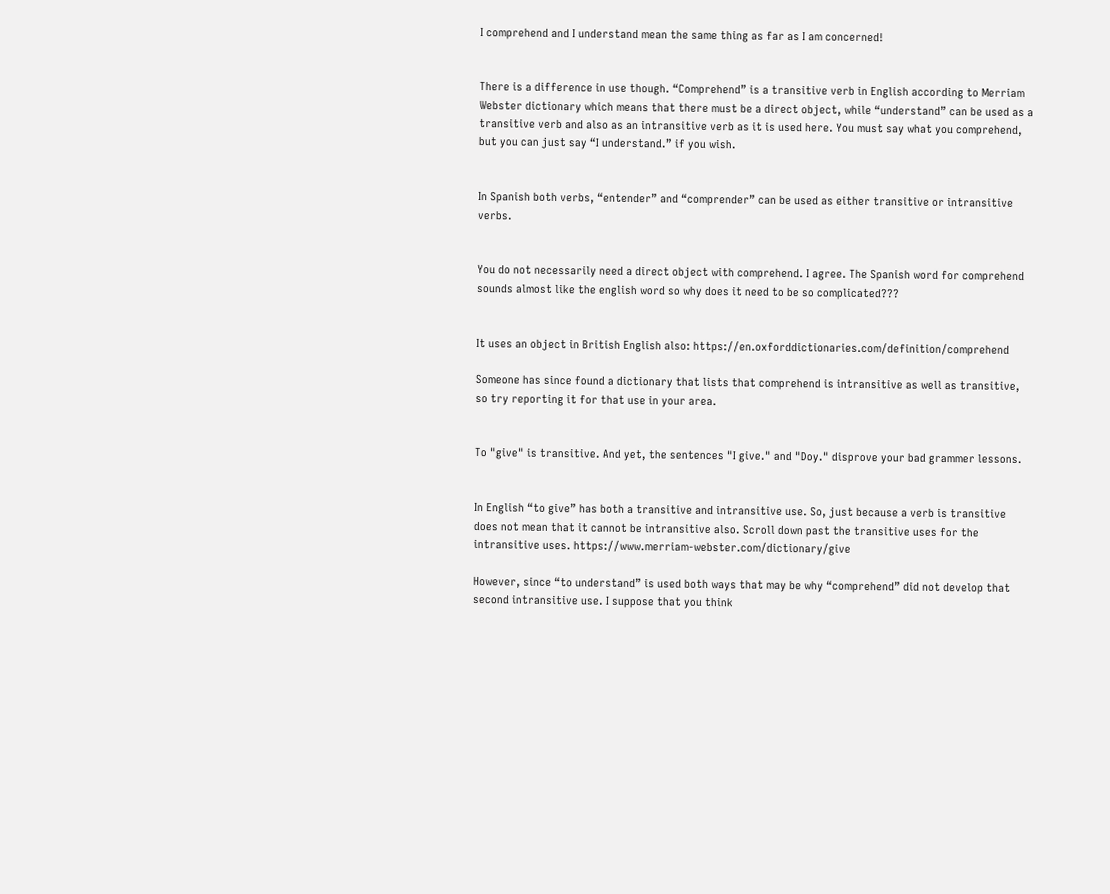I comprehend and I understand mean the same thing as far as I am concerned!


There is a difference in use though. “Comprehend” is a transitive verb in English according to Merriam Webster dictionary which means that there must be a direct object, while “understand” can be used as a transitive verb and also as an intransitive verb as it is used here. You must say what you comprehend, but you can just say “I understand.” if you wish.


In Spanish both verbs, “entender” and “comprender” can be used as either transitive or intransitive verbs.


You do not necessarily need a direct object with comprehend. I agree. The Spanish word for comprehend sounds almost like the english word so why does it need to be so complicated???


It uses an object in British English also: https://en.oxforddictionaries.com/definition/comprehend

Someone has since found a dictionary that lists that comprehend is intransitive as well as transitive, so try reporting it for that use in your area.


To "give" is transitive. And yet, the sentences "I give." and "Doy." disprove your bad grammer lessons.


In English “to give” has both a transitive and intransitive use. So, just because a verb is transitive does not mean that it cannot be intransitive also. Scroll down past the transitive uses for the intransitive uses. https://www.merriam-webster.com/dictionary/give

However, since “to understand” is used both ways that may be why “comprehend” did not develop that second intransitive use. I suppose that you think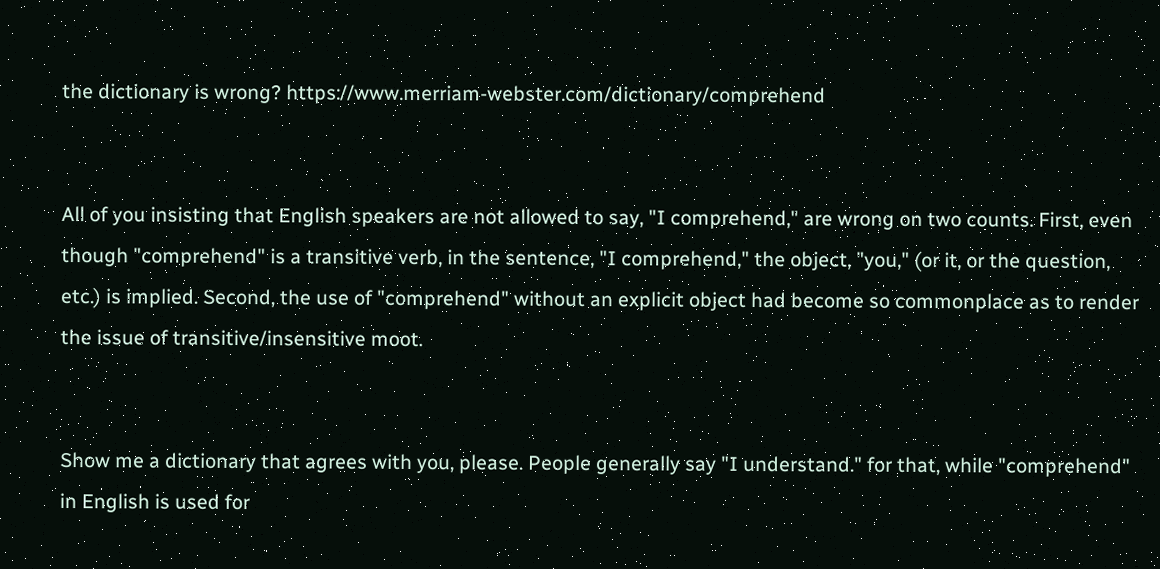the dictionary is wrong? https://www.merriam-webster.com/dictionary/comprehend


All of you insisting that English speakers are not allowed to say, "I comprehend," are wrong on two counts. First, even though "comprehend" is a transitive verb, in the sentence, "I comprehend," the object, "you," (or it, or the question, etc.) is implied. Second, the use of "comprehend" without an explicit object had become so commonplace as to render the issue of transitive/insensitive moot.


Show me a dictionary that agrees with you, please. People generally say "I understand." for that, while "comprehend" in English is used for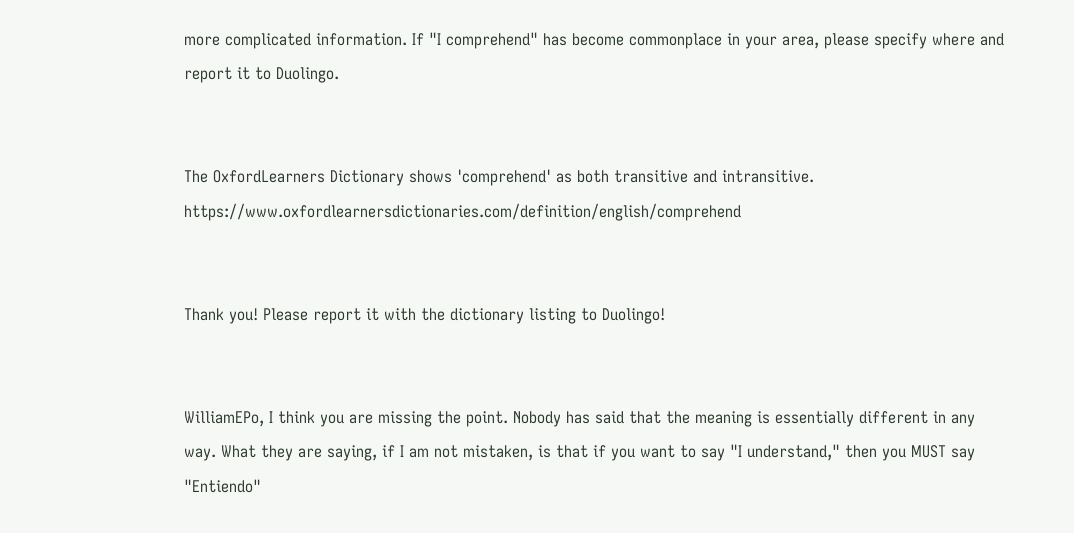more complicated information. If "I comprehend" has become commonplace in your area, please specify where and report it to Duolingo.


The OxfordLearners Dictionary shows 'comprehend' as both transitive and intransitive. https://www.oxfordlearnersdictionaries.com/definition/english/comprehend


Thank you! Please report it with the dictionary listing to Duolingo!


WilliamEPo, I think you are missing the point. Nobody has said that the meaning is essentially different in any way. What they are saying, if I am not mistaken, is that if you want to say "I understand," then you MUST say "Entiendo"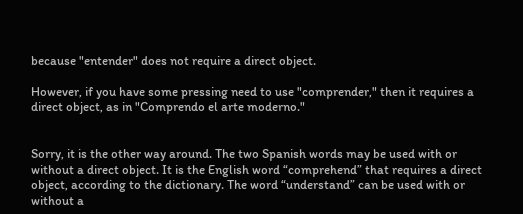because "entender" does not require a direct object.

However, if you have some pressing need to use "comprender," then it requires a direct object, as in "Comprendo el arte moderno."


Sorry, it is the other way around. The two Spanish words may be used with or without a direct object. It is the English word “comprehend” that requires a direct object, according to the dictionary. The word “understand” can be used with or without a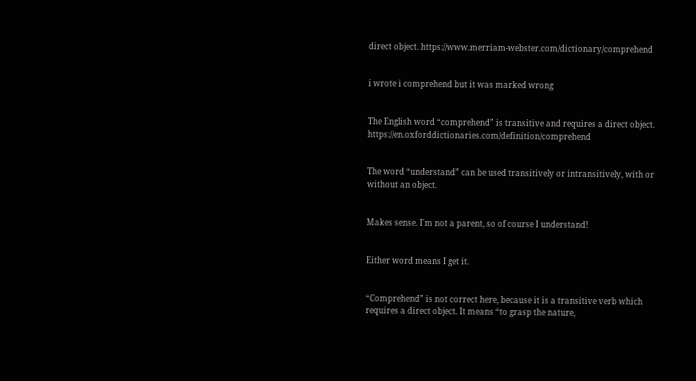direct object. https://www.merriam-webster.com/dictionary/comprehend


i wrote i comprehend but it was marked wrong


The English word “comprehend” is transitive and requires a direct object. https://en.oxforddictionaries.com/definition/comprehend


The word “understand” can be used transitively or intransitively, with or without an object.


Makes sense. I'm not a parent, so of course I understand!


Either word means I get it.


“Comprehend” is not correct here, because it is a transitive verb which requires a direct object. It means “to grasp the nature,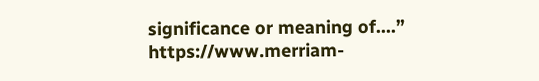significance or meaning of....” https://www.merriam-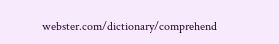webster.com/dictionary/comprehend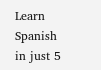Learn Spanish in just 5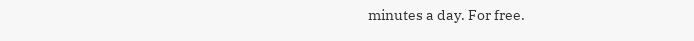minutes a day. For free.